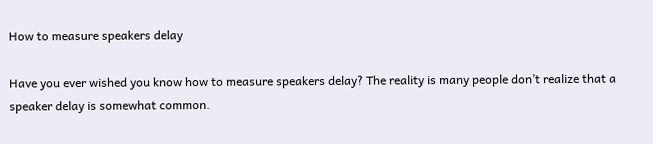How to measure speakers delay

Have you ever wished you know how to measure speakers delay? The reality is many people don’t realize that a speaker delay is somewhat common.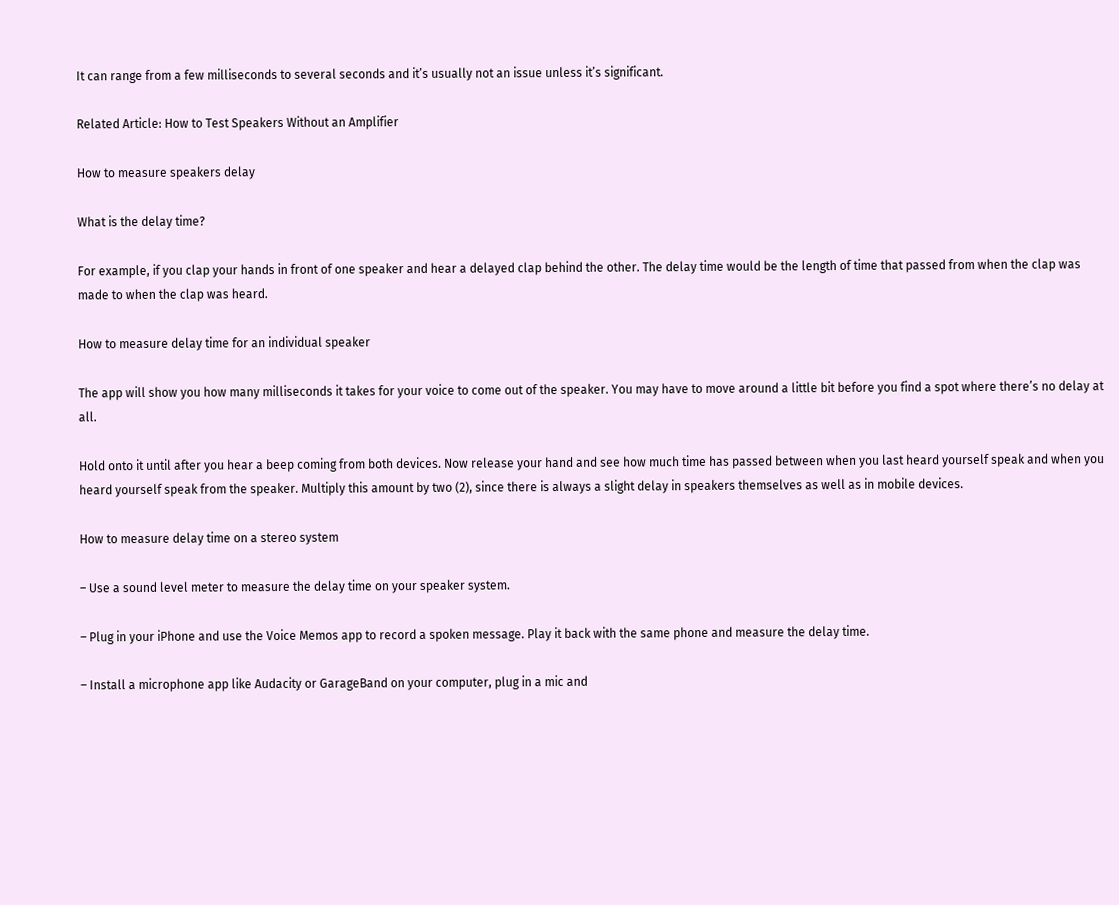It can range from a few milliseconds to several seconds and it’s usually not an issue unless it’s significant.

Related Article: How to Test Speakers Without an Amplifier

How to measure speakers delay

What is the delay time?

For example, if you clap your hands in front of one speaker and hear a delayed clap behind the other. The delay time would be the length of time that passed from when the clap was made to when the clap was heard.

How to measure delay time for an individual speaker

The app will show you how many milliseconds it takes for your voice to come out of the speaker. You may have to move around a little bit before you find a spot where there’s no delay at all.

Hold onto it until after you hear a beep coming from both devices. Now release your hand and see how much time has passed between when you last heard yourself speak and when you heard yourself speak from the speaker. Multiply this amount by two (2), since there is always a slight delay in speakers themselves as well as in mobile devices.

How to measure delay time on a stereo system

– Use a sound level meter to measure the delay time on your speaker system.

– Plug in your iPhone and use the Voice Memos app to record a spoken message. Play it back with the same phone and measure the delay time.

– Install a microphone app like Audacity or GarageBand on your computer, plug in a mic and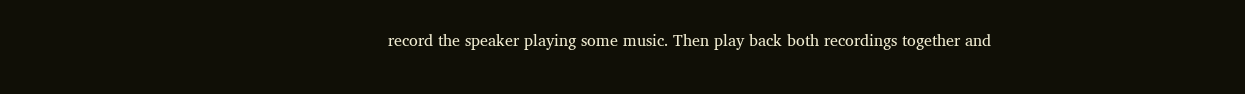record the speaker playing some music. Then play back both recordings together and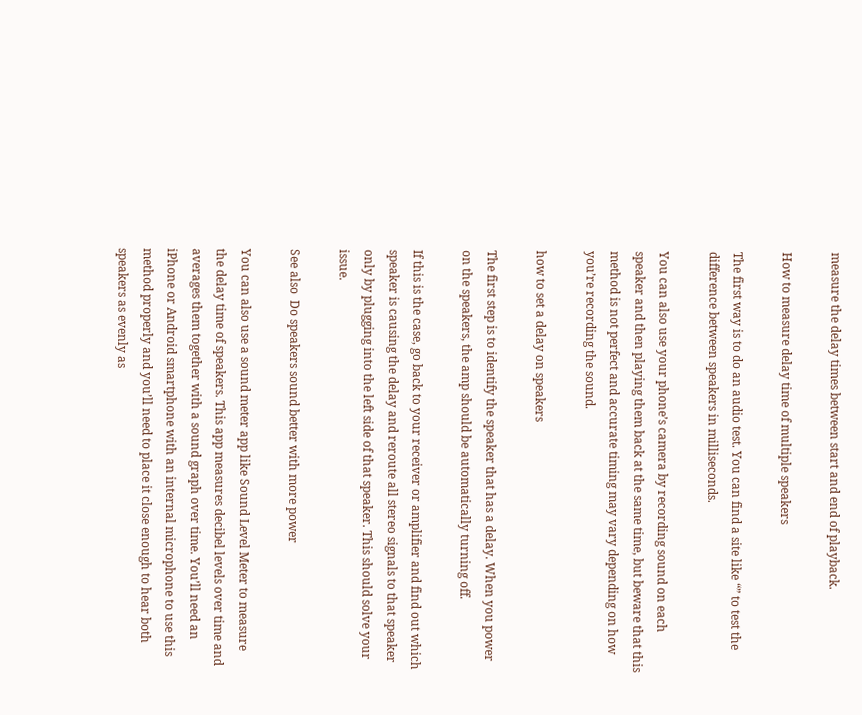measure the delay times between start and end of playback.

How to measure delay time of multiple speakers

The first way is to do an audio test. You can find a site like “” to test the difference between speakers in milliseconds.

You can also use your phone’s camera by recording sound on each speaker and then playing them back at the same time, but beware that this method is not perfect and accurate timing may vary depending on how you’re recording the sound.

how to set a delay on speakers

The first step is to identify the speaker that has a delay. When you power on the speakers, the amp should be automatically turning off.

If this is the case, go back to your receiver or amplifier and find out which speaker is causing the delay and reroute all stereo signals to that speaker only by plugging into the left side of that speaker. This should solve your issue.

See also  Do speakers sound better with more power

You can also use a sound meter app like Sound Level Meter to measure the delay time of speakers. This app measures decibel levels over time and averages them together with a sound graph over time. You’ll need an iPhone or Android smartphone with an internal microphone to use this method properly and you’ll need to place it close enough to hear both speakers as evenly as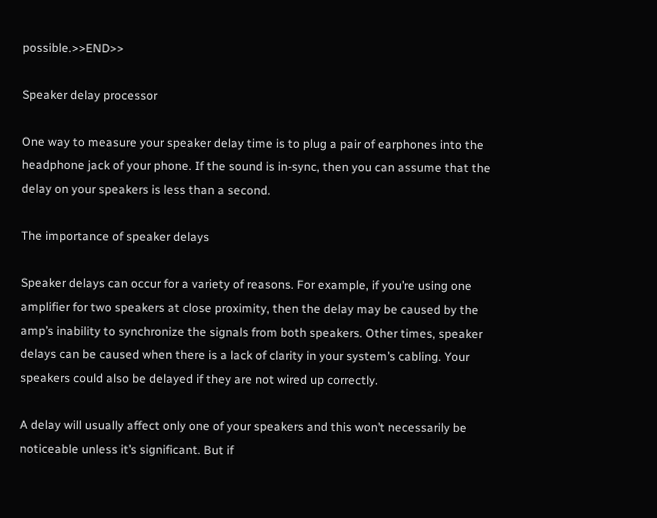possible.>>END>>

Speaker delay processor

One way to measure your speaker delay time is to plug a pair of earphones into the headphone jack of your phone. If the sound is in-sync, then you can assume that the delay on your speakers is less than a second.

The importance of speaker delays

Speaker delays can occur for a variety of reasons. For example, if you’re using one amplifier for two speakers at close proximity, then the delay may be caused by the amp’s inability to synchronize the signals from both speakers. Other times, speaker delays can be caused when there is a lack of clarity in your system’s cabling. Your speakers could also be delayed if they are not wired up correctly.

A delay will usually affect only one of your speakers and this won’t necessarily be noticeable unless it’s significant. But if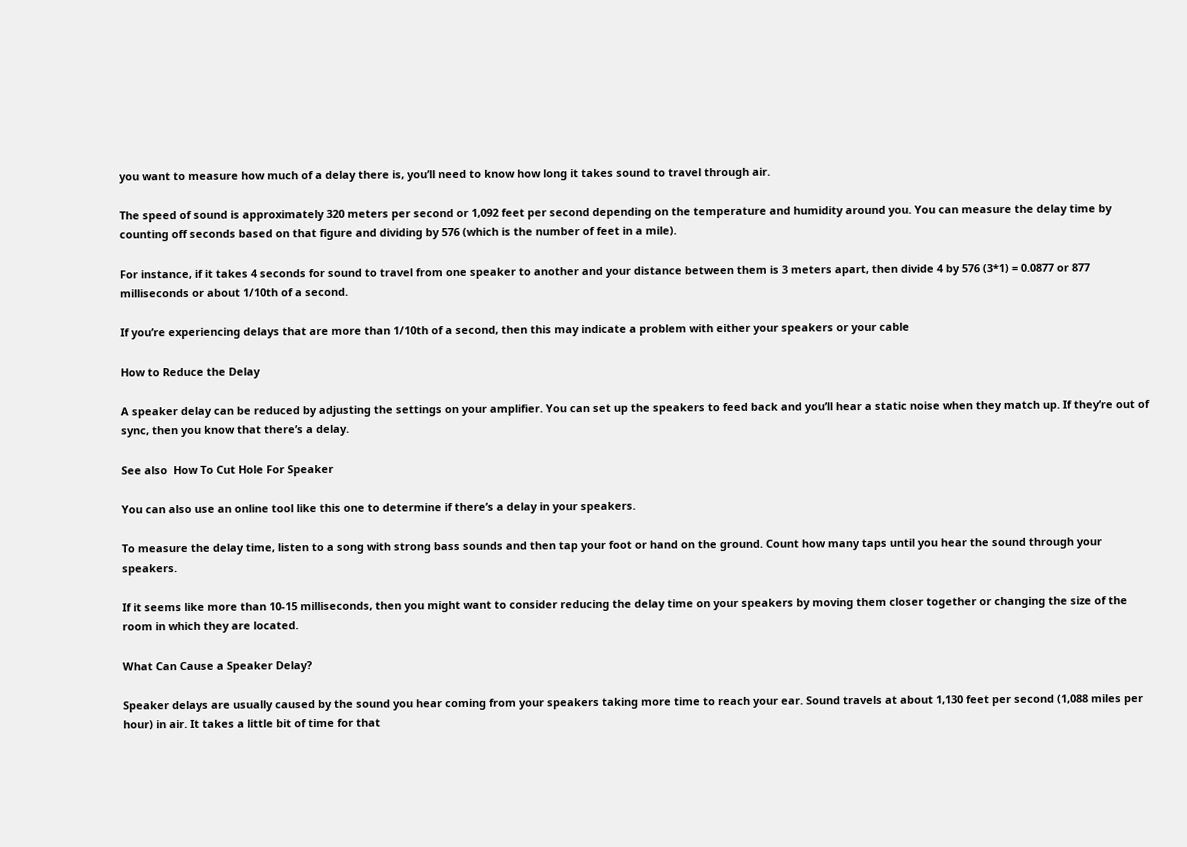you want to measure how much of a delay there is, you’ll need to know how long it takes sound to travel through air.

The speed of sound is approximately 320 meters per second or 1,092 feet per second depending on the temperature and humidity around you. You can measure the delay time by counting off seconds based on that figure and dividing by 576 (which is the number of feet in a mile).

For instance, if it takes 4 seconds for sound to travel from one speaker to another and your distance between them is 3 meters apart, then divide 4 by 576 (3*1) = 0.0877 or 877 milliseconds or about 1/10th of a second.

If you’re experiencing delays that are more than 1/10th of a second, then this may indicate a problem with either your speakers or your cable

How to Reduce the Delay

A speaker delay can be reduced by adjusting the settings on your amplifier. You can set up the speakers to feed back and you’ll hear a static noise when they match up. If they’re out of sync, then you know that there’s a delay.

See also  How To Cut Hole For Speaker

You can also use an online tool like this one to determine if there’s a delay in your speakers.

To measure the delay time, listen to a song with strong bass sounds and then tap your foot or hand on the ground. Count how many taps until you hear the sound through your speakers.

If it seems like more than 10-15 milliseconds, then you might want to consider reducing the delay time on your speakers by moving them closer together or changing the size of the room in which they are located.

What Can Cause a Speaker Delay?

Speaker delays are usually caused by the sound you hear coming from your speakers taking more time to reach your ear. Sound travels at about 1,130 feet per second (1,088 miles per hour) in air. It takes a little bit of time for that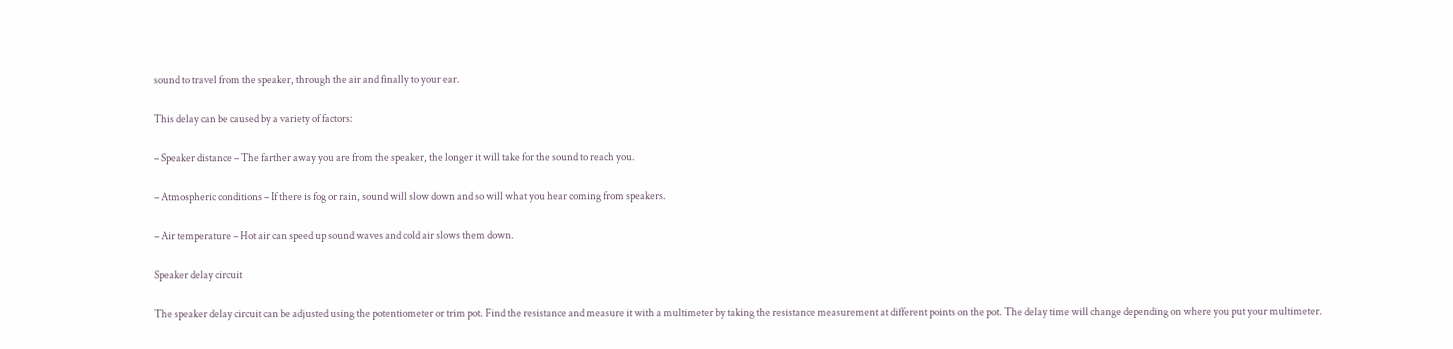sound to travel from the speaker, through the air and finally to your ear.

This delay can be caused by a variety of factors:

– Speaker distance – The farther away you are from the speaker, the longer it will take for the sound to reach you.

– Atmospheric conditions – If there is fog or rain, sound will slow down and so will what you hear coming from speakers.

– Air temperature – Hot air can speed up sound waves and cold air slows them down.

Speaker delay circuit

The speaker delay circuit can be adjusted using the potentiometer or trim pot. Find the resistance and measure it with a multimeter by taking the resistance measurement at different points on the pot. The delay time will change depending on where you put your multimeter.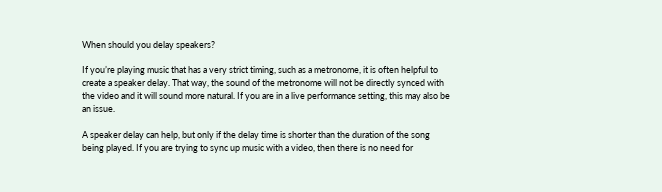When should you delay speakers?

If you’re playing music that has a very strict timing, such as a metronome, it is often helpful to create a speaker delay. That way, the sound of the metronome will not be directly synced with the video and it will sound more natural. If you are in a live performance setting, this may also be an issue.

A speaker delay can help, but only if the delay time is shorter than the duration of the song being played. If you are trying to sync up music with a video, then there is no need for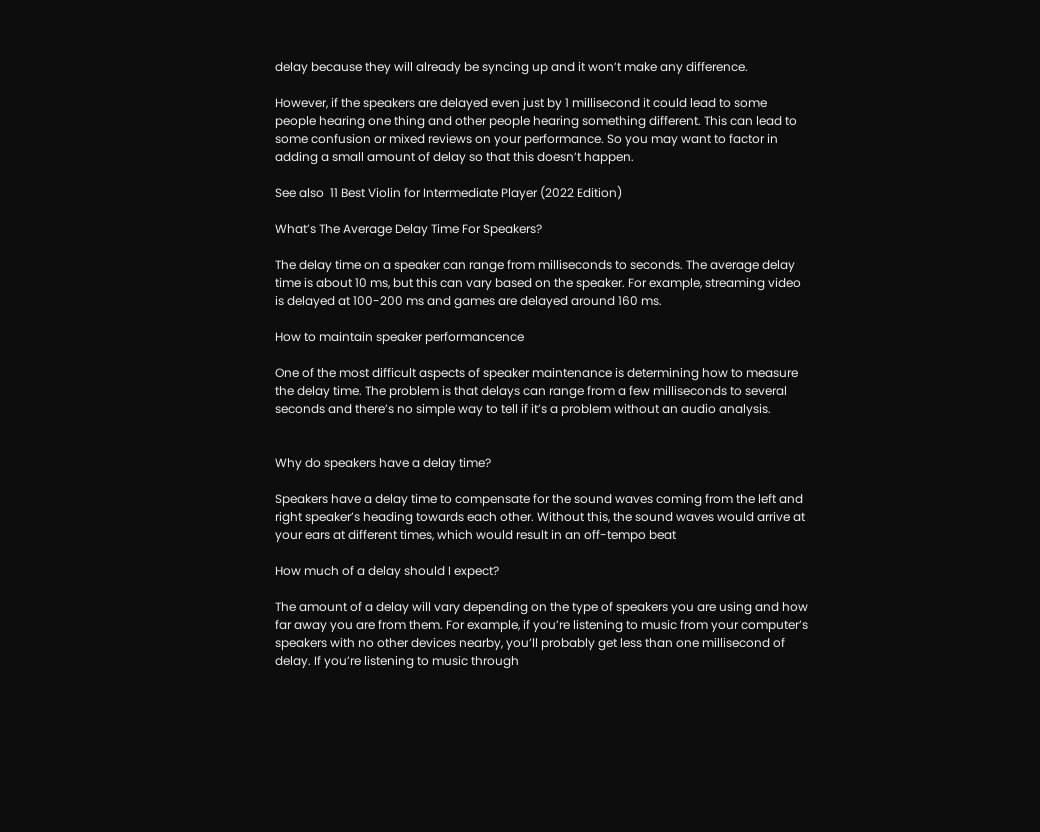delay because they will already be syncing up and it won’t make any difference.

However, if the speakers are delayed even just by 1 millisecond it could lead to some people hearing one thing and other people hearing something different. This can lead to some confusion or mixed reviews on your performance. So you may want to factor in adding a small amount of delay so that this doesn’t happen.

See also  11 Best Violin for Intermediate Player (2022 Edition)

What’s The Average Delay Time For Speakers?

The delay time on a speaker can range from milliseconds to seconds. The average delay time is about 10 ms, but this can vary based on the speaker. For example, streaming video is delayed at 100-200 ms and games are delayed around 160 ms.

How to maintain speaker performancence

One of the most difficult aspects of speaker maintenance is determining how to measure the delay time. The problem is that delays can range from a few milliseconds to several seconds and there’s no simple way to tell if it’s a problem without an audio analysis.


Why do speakers have a delay time?

Speakers have a delay time to compensate for the sound waves coming from the left and right speaker’s heading towards each other. Without this, the sound waves would arrive at your ears at different times, which would result in an off-tempo beat

How much of a delay should I expect?

The amount of a delay will vary depending on the type of speakers you are using and how far away you are from them. For example, if you’re listening to music from your computer’s speakers with no other devices nearby, you’ll probably get less than one millisecond of delay. If you’re listening to music through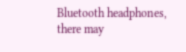Bluetooth headphones, there may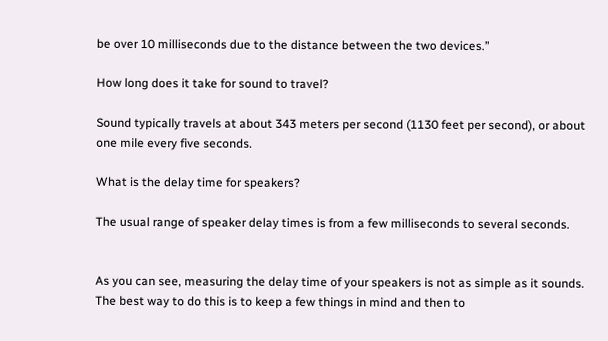be over 10 milliseconds due to the distance between the two devices.”

How long does it take for sound to travel?

Sound typically travels at about 343 meters per second (1130 feet per second), or about one mile every five seconds.

What is the delay time for speakers?

The usual range of speaker delay times is from a few milliseconds to several seconds.


As you can see, measuring the delay time of your speakers is not as simple as it sounds. The best way to do this is to keep a few things in mind and then to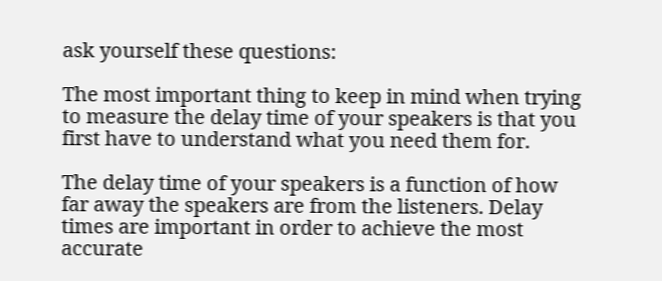ask yourself these questions:

The most important thing to keep in mind when trying to measure the delay time of your speakers is that you first have to understand what you need them for.

The delay time of your speakers is a function of how far away the speakers are from the listeners. Delay times are important in order to achieve the most accurate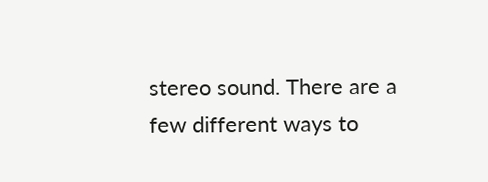stereo sound. There are a few different ways to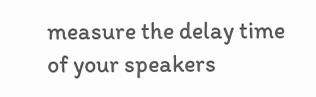measure the delay time of your speakers